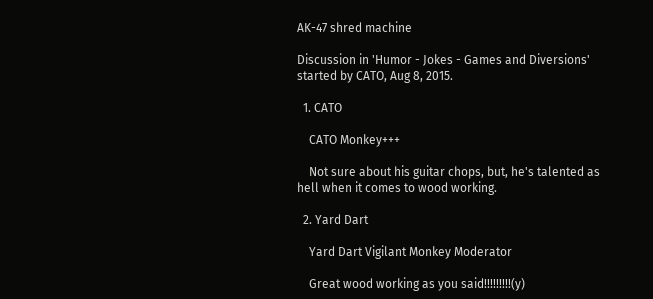AK-47 shred machine

Discussion in 'Humor - Jokes - Games and Diversions' started by CATO, Aug 8, 2015.

  1. CATO

    CATO Monkey+++

    Not sure about his guitar chops, but, he's talented as hell when it comes to wood working.

  2. Yard Dart

    Yard Dart Vigilant Monkey Moderator

    Great wood working as you said!!!!!!!!!(y)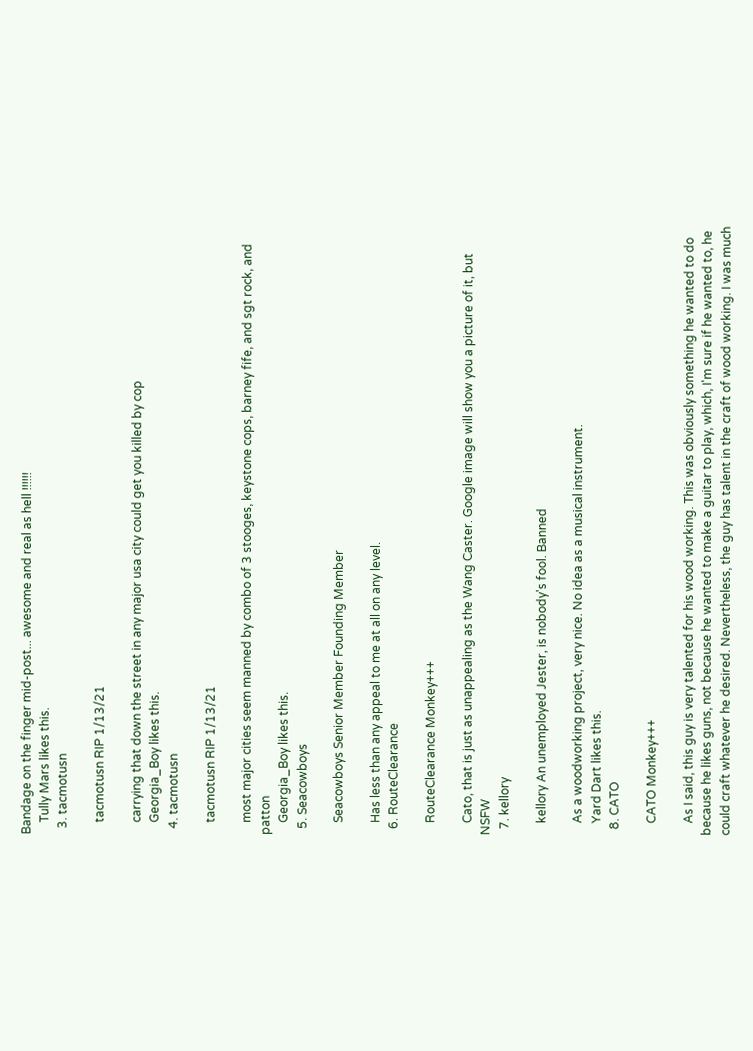Bandage on the finger mid-post... awesome and real as hell !!!!!!
    Tully Mars likes this.
  3. tacmotusn

    tacmotusn RIP 1/13/21

    carrying that down the street in any major usa city could get you killed by cop
    Georgia_Boy likes this.
  4. tacmotusn

    tacmotusn RIP 1/13/21

    most major cities seem manned by combo of 3 stooges, keystone cops, barney fife, and sgt rock, and patton
    Georgia_Boy likes this.
  5. Seacowboys

    Seacowboys Senior Member Founding Member

    Has less than any appeal to me at all on any level.
  6. RouteClearance

    RouteClearance Monkey+++

    Cato, that is just as unappealing as the Wang Caster. Google image will show you a picture of it, but NSFW
  7. kellory

    kellory An unemployed Jester, is nobody's fool. Banned

    As a woodworking project, very nice. No idea as a musical instrument.
    Yard Dart likes this.
  8. CATO

    CATO Monkey+++

    As I said, this guy is very talented for his wood working. This was obviously something he wanted to do because he likes guns, not because he wanted to make a guitar to play, which, I'm sure if he wanted to, he could craft whatever he desired. Nevertheless, the guy has talent in the craft of wood working. I was much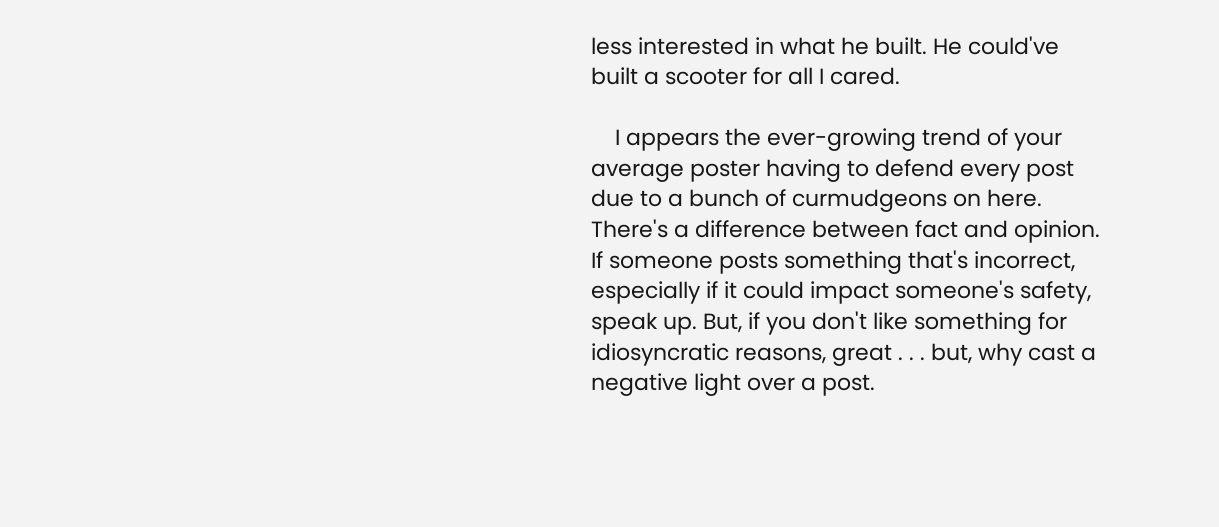less interested in what he built. He could've built a scooter for all I cared.

    I appears the ever-growing trend of your average poster having to defend every post due to a bunch of curmudgeons on here. There's a difference between fact and opinion. If someone posts something that's incorrect, especially if it could impact someone's safety, speak up. But, if you don't like something for idiosyncratic reasons, great . . . but, why cast a negative light over a post.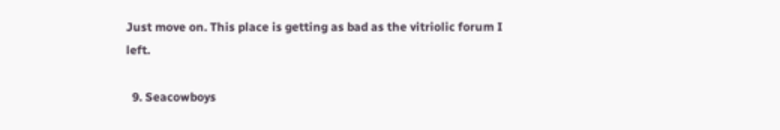Just move on. This place is getting as bad as the vitriolic forum I left.

  9. Seacowboys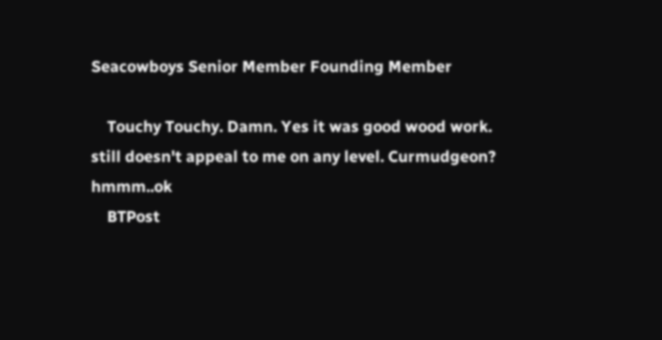Seacowboys Senior Member Founding Member

    Touchy Touchy. Damn. Yes it was good wood work. still doesn't appeal to me on any level. Curmudgeon? hmmm..ok
    BTPost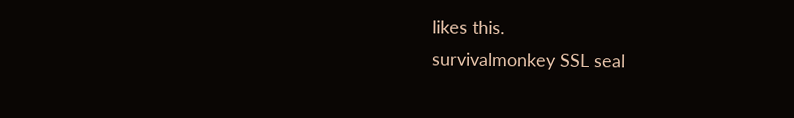likes this.
survivalmonkey SSL seal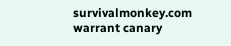survivalmonkey.com warrant canary